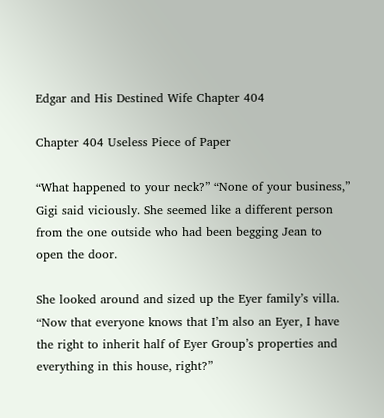Edgar and His Destined Wife Chapter 404

Chapter 404 Useless Piece of Paper

“What happened to your neck?” “None of your business,” Gigi said viciously. She seemed like a different person from the one outside who had been begging Jean to open the door.

She looked around and sized up the Eyer family’s villa. “Now that everyone knows that I’m also an Eyer, I have the right to inherit half of Eyer Group’s properties and everything in this house, right?”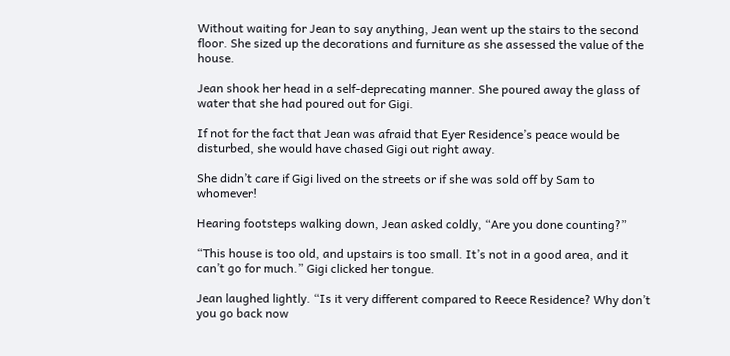Without waiting for Jean to say anything, Jean went up the stairs to the second floor. She sized up the decorations and furniture as she assessed the value of the house.

Jean shook her head in a self-deprecating manner. She poured away the glass of water that she had poured out for Gigi.

If not for the fact that Jean was afraid that Eyer Residence’s peace would be disturbed, she would have chased Gigi out right away.

She didn’t care if Gigi lived on the streets or if she was sold off by Sam to whomever!

Hearing footsteps walking down, Jean asked coldly, “Are you done counting?”

“This house is too old, and upstairs is too small. It’s not in a good area, and it can’t go for much.” Gigi clicked her tongue.

Jean laughed lightly. “Is it very different compared to Reece Residence? Why don’t you go back now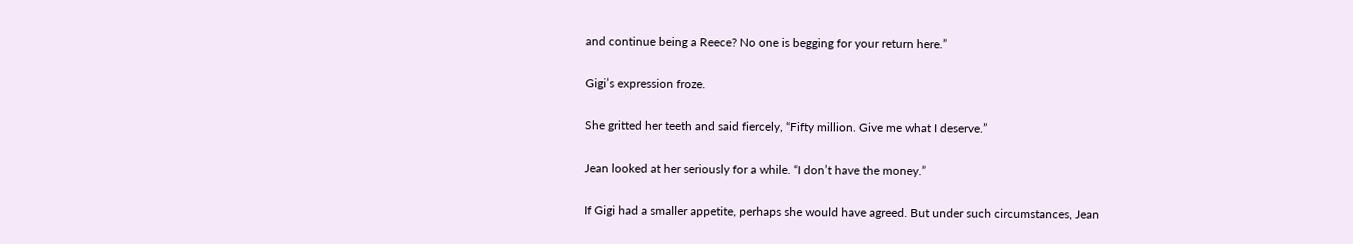and continue being a Reece? No one is begging for your return here.”

Gigi’s expression froze.

She gritted her teeth and said fiercely, “Fifty million. Give me what I deserve.”

Jean looked at her seriously for a while. “I don’t have the money.”

If Gigi had a smaller appetite, perhaps she would have agreed. But under such circumstances, Jean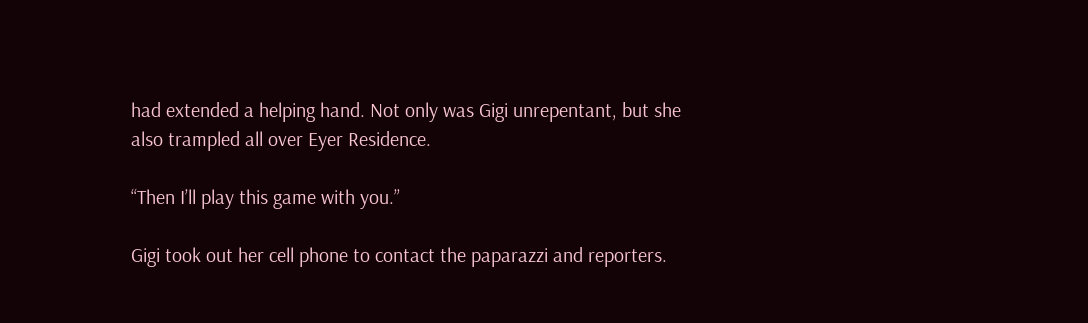had extended a helping hand. Not only was Gigi unrepentant, but she also trampled all over Eyer Residence.

“Then I’ll play this game with you.”

Gigi took out her cell phone to contact the paparazzi and reporters.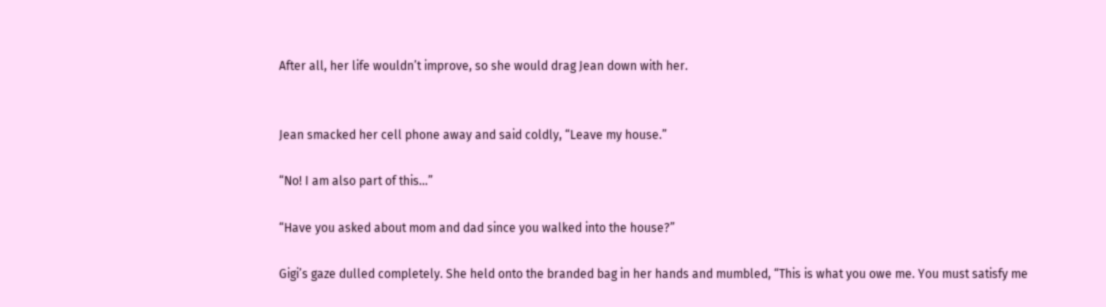After all, her life wouldn’t improve, so she would drag Jean down with her.


Jean smacked her cell phone away and said coldly, “Leave my house.”

“No! I am also part of this…”

“Have you asked about mom and dad since you walked into the house?”

Gigi’s gaze dulled completely. She held onto the branded bag in her hands and mumbled, “This is what you owe me. You must satisfy me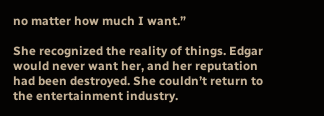no matter how much I want.”

She recognized the reality of things. Edgar would never want her, and her reputation had been destroyed. She couldn’t return to the entertainment industry.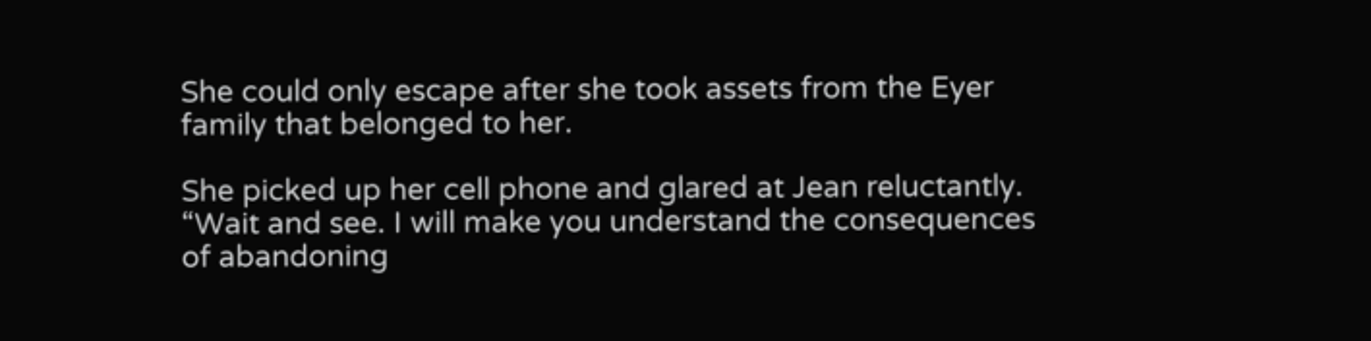She could only escape after she took assets from the Eyer family that belonged to her.

She picked up her cell phone and glared at Jean reluctantly. “Wait and see. I will make you understand the consequences of abandoning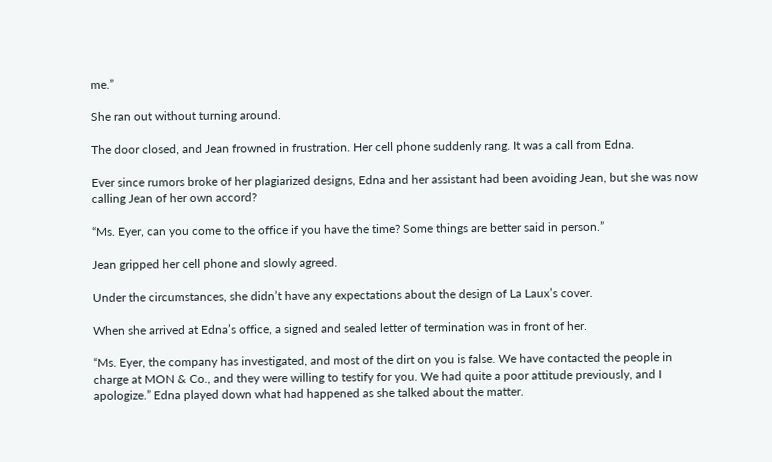me.”

She ran out without turning around.

The door closed, and Jean frowned in frustration. Her cell phone suddenly rang. It was a call from Edna.

Ever since rumors broke of her plagiarized designs, Edna and her assistant had been avoiding Jean, but she was now calling Jean of her own accord?

“Ms. Eyer, can you come to the office if you have the time? Some things are better said in person.”

Jean gripped her cell phone and slowly agreed.

Under the circumstances, she didn’t have any expectations about the design of La Laux’s cover.

When she arrived at Edna’s office, a signed and sealed letter of termination was in front of her.

“Ms. Eyer, the company has investigated, and most of the dirt on you is false. We have contacted the people in charge at MON & Co., and they were willing to testify for you. We had quite a poor attitude previously, and I apologize.” Edna played down what had happened as she talked about the matter.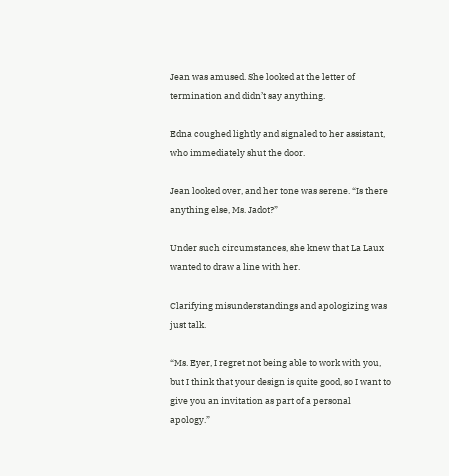Jean was amused. She looked at the letter of termination and didn’t say anything.

Edna coughed lightly and signaled to her assistant, who immediately shut the door.

Jean looked over, and her tone was serene. “Is there anything else, Ms. Jadot?”

Under such circumstances, she knew that La Laux wanted to draw a line with her.

Clarifying misunderstandings and apologizing was just talk.

“Ms. Eyer, I regret not being able to work with you, but I think that your design is quite good, so I want to give you an invitation as part of a personal apology.”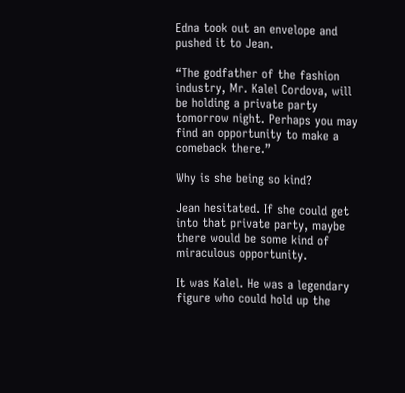Edna took out an envelope and pushed it to Jean.

“The godfather of the fashion industry, Mr. Kalel Cordova, will be holding a private party tomorrow night. Perhaps you may find an opportunity to make a comeback there.”

Why is she being so kind?

Jean hesitated. If she could get into that private party, maybe there would be some kind of miraculous opportunity.

It was Kalel. He was a legendary figure who could hold up the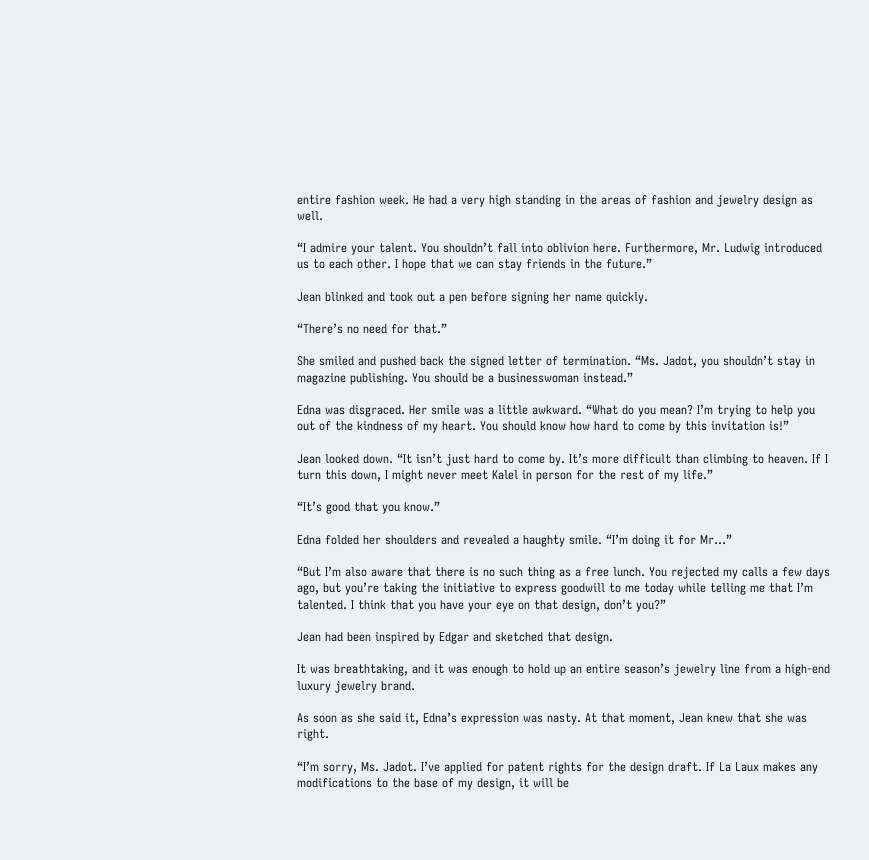entire fashion week. He had a very high standing in the areas of fashion and jewelry design as well.

“I admire your talent. You shouldn’t fall into oblivion here. Furthermore, Mr. Ludwig introduced us to each other. I hope that we can stay friends in the future.”

Jean blinked and took out a pen before signing her name quickly.

“There’s no need for that.”

She smiled and pushed back the signed letter of termination. “Ms. Jadot, you shouldn’t stay in magazine publishing. You should be a businesswoman instead.”

Edna was disgraced. Her smile was a little awkward. “What do you mean? I’m trying to help you out of the kindness of my heart. You should know how hard to come by this invitation is!”

Jean looked down. “It isn’t just hard to come by. It’s more difficult than climbing to heaven. If I turn this down, I might never meet Kalel in person for the rest of my life.”

“It’s good that you know.”

Edna folded her shoulders and revealed a haughty smile. “I’m doing it for Mr…”

“But I’m also aware that there is no such thing as a free lunch. You rejected my calls a few days ago, but you’re taking the initiative to express goodwill to me today while telling me that I’m talented. I think that you have your eye on that design, don’t you?”

Jean had been inspired by Edgar and sketched that design.

It was breathtaking, and it was enough to hold up an entire season’s jewelry line from a high-end luxury jewelry brand.

As soon as she said it, Edna’s expression was nasty. At that moment, Jean knew that she was right.

“I’m sorry, Ms. Jadot. I’ve applied for patent rights for the design draft. If La Laux makes any modifications to the base of my design, it will be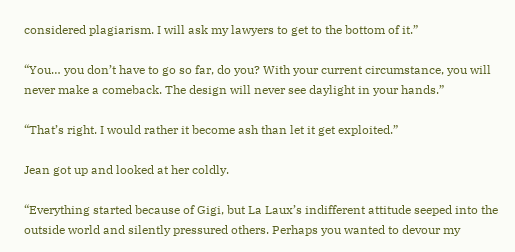considered plagiarism. I will ask my lawyers to get to the bottom of it.”

“You… you don’t have to go so far, do you? With your current circumstance, you will never make a comeback. The design will never see daylight in your hands.”

“That’s right. I would rather it become ash than let it get exploited.”

Jean got up and looked at her coldly.

“Everything started because of Gigi, but La Laux’s indifferent attitude seeped into the outside world and silently pressured others. Perhaps you wanted to devour my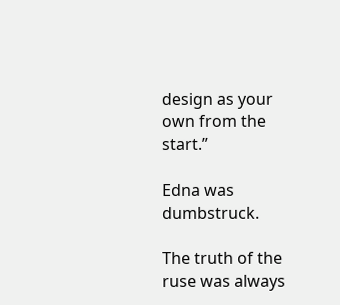design as your own from the start.”

Edna was dumbstruck.

The truth of the ruse was always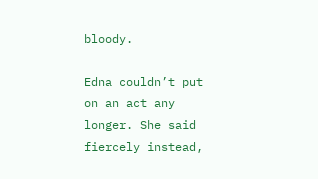bloody.

Edna couldn’t put on an act any longer. She said fiercely instead,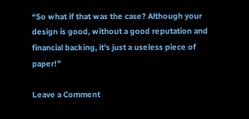“So what if that was the case? Although your design is good, without a good reputation and financial backing, it’s just a useless piece of paper!”

Leave a Comment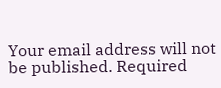Your email address will not be published. Required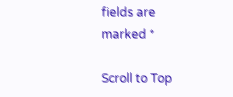fields are marked *

Scroll to Top